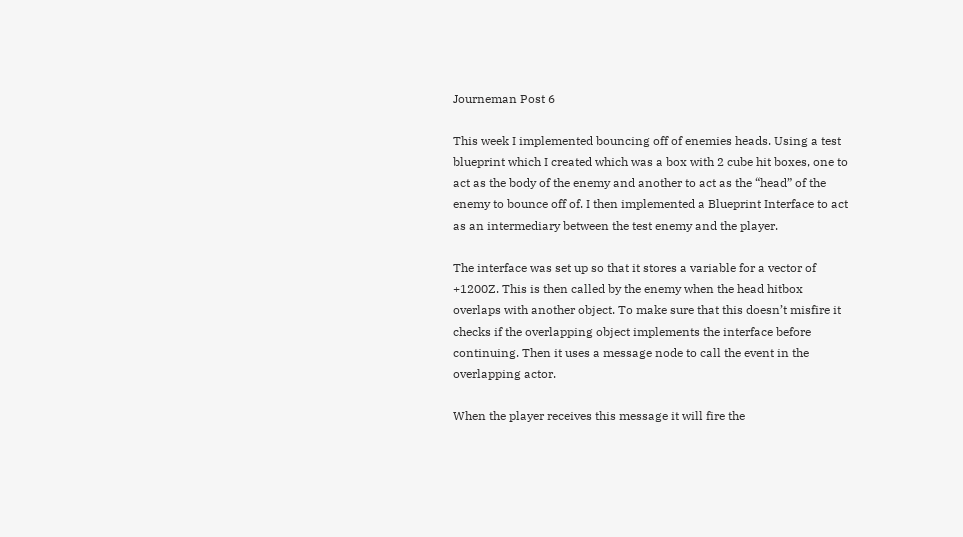Journeman Post 6

This week I implemented bouncing off of enemies heads. Using a test blueprint which I created which was a box with 2 cube hit boxes, one to act as the body of the enemy and another to act as the “head” of the enemy to bounce off of. I then implemented a Blueprint Interface to act as an intermediary between the test enemy and the player.

The interface was set up so that it stores a variable for a vector of +1200Z. This is then called by the enemy when the head hitbox overlaps with another object. To make sure that this doesn’t misfire it checks if the overlapping object implements the interface before continuing. Then it uses a message node to call the event in the overlapping actor.

When the player receives this message it will fire the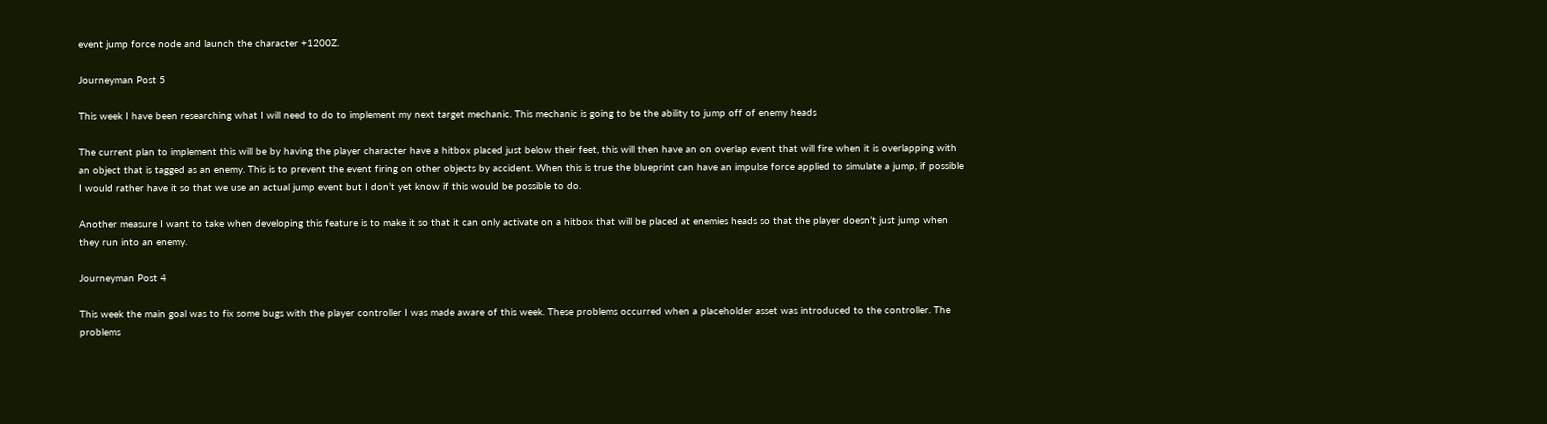event jump force node and launch the character +1200Z.

Journeyman Post 5

This week I have been researching what I will need to do to implement my next target mechanic. This mechanic is going to be the ability to jump off of enemy heads

The current plan to implement this will be by having the player character have a hitbox placed just below their feet, this will then have an on overlap event that will fire when it is overlapping with an object that is tagged as an enemy. This is to prevent the event firing on other objects by accident. When this is true the blueprint can have an impulse force applied to simulate a jump, if possible I would rather have it so that we use an actual jump event but I don’t yet know if this would be possible to do.

Another measure I want to take when developing this feature is to make it so that it can only activate on a hitbox that will be placed at enemies heads so that the player doesn’t just jump when they run into an enemy.

Journeyman Post 4

This week the main goal was to fix some bugs with the player controller I was made aware of this week. These problems occurred when a placeholder asset was introduced to the controller. The problems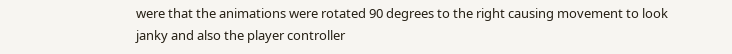were that the animations were rotated 90 degrees to the right causing movement to look janky and also the player controller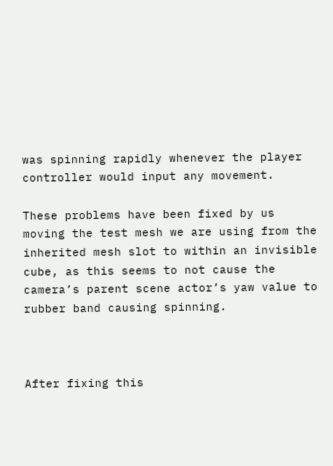was spinning rapidly whenever the player controller would input any movement.

These problems have been fixed by us moving the test mesh we are using from the inherited mesh slot to within an invisible cube, as this seems to not cause the camera’s parent scene actor’s yaw value to rubber band causing spinning.



After fixing this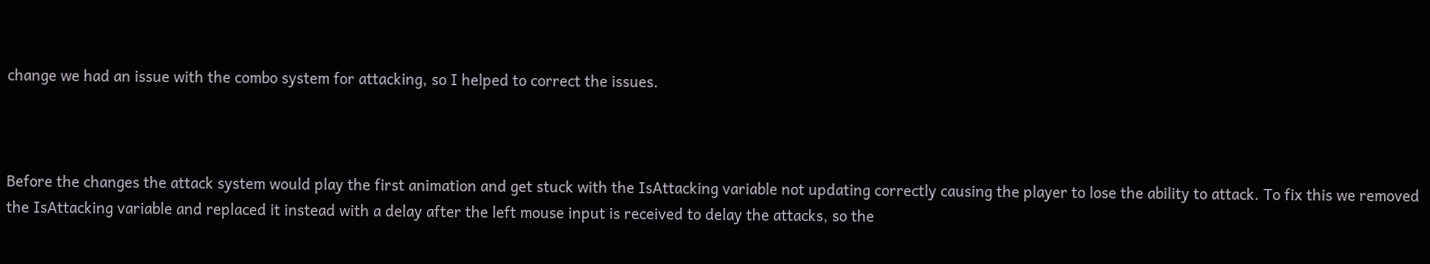change we had an issue with the combo system for attacking, so I helped to correct the issues.



Before the changes the attack system would play the first animation and get stuck with the IsAttacking variable not updating correctly causing the player to lose the ability to attack. To fix this we removed the IsAttacking variable and replaced it instead with a delay after the left mouse input is received to delay the attacks, so the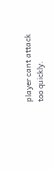player cant attack too quickly.